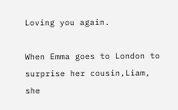Loving you again.

When Emma goes to London to surprise her cousin,Liam, she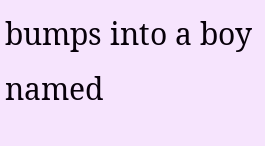bumps into a boy named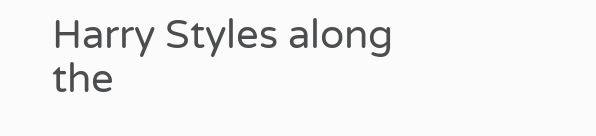Harry Styles along the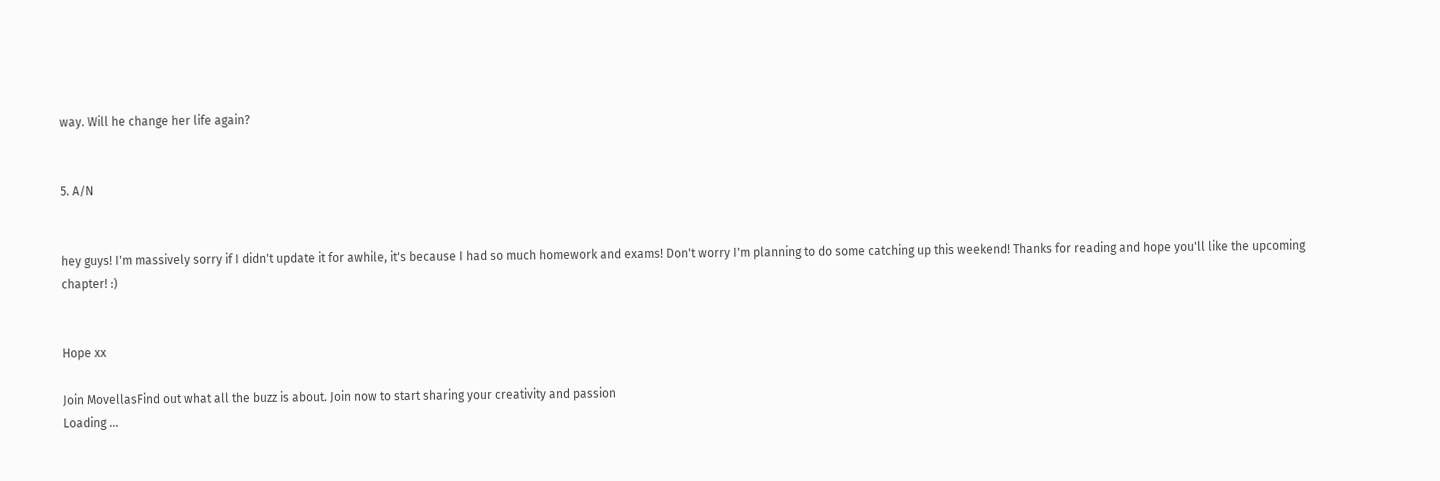way. Will he change her life again?


5. A/N


hey guys! I'm massively sorry if I didn't update it for awhile, it's because I had so much homework and exams! Don't worry I'm planning to do some catching up this weekend! Thanks for reading and hope you'll like the upcoming chapter! :)


Hope xx

Join MovellasFind out what all the buzz is about. Join now to start sharing your creativity and passion
Loading ...